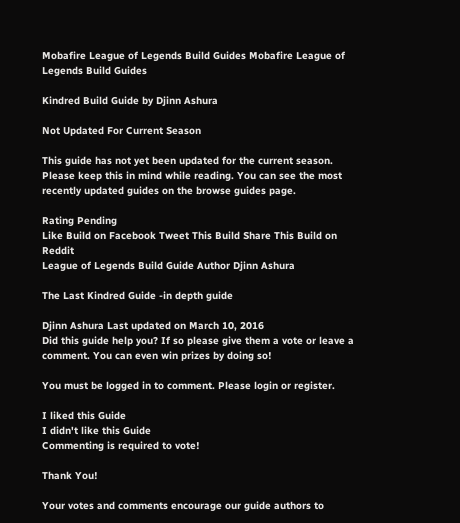Mobafire League of Legends Build Guides Mobafire League of Legends Build Guides

Kindred Build Guide by Djinn Ashura

Not Updated For Current Season

This guide has not yet been updated for the current season. Please keep this in mind while reading. You can see the most recently updated guides on the browse guides page.

Rating Pending
Like Build on Facebook Tweet This Build Share This Build on Reddit
League of Legends Build Guide Author Djinn Ashura

The Last Kindred Guide -in depth guide

Djinn Ashura Last updated on March 10, 2016
Did this guide help you? If so please give them a vote or leave a comment. You can even win prizes by doing so!

You must be logged in to comment. Please login or register.

I liked this Guide
I didn't like this Guide
Commenting is required to vote!

Thank You!

Your votes and comments encourage our guide authors to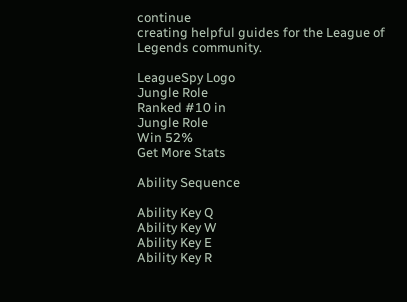continue
creating helpful guides for the League of Legends community.

LeagueSpy Logo
Jungle Role
Ranked #10 in
Jungle Role
Win 52%
Get More Stats

Ability Sequence

Ability Key Q
Ability Key W
Ability Key E
Ability Key R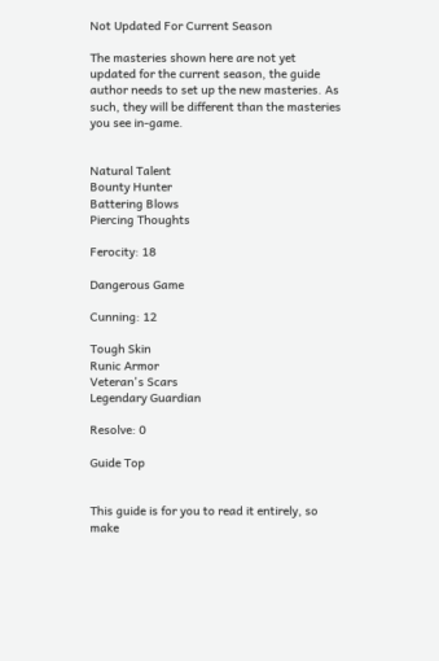Not Updated For Current Season

The masteries shown here are not yet updated for the current season, the guide author needs to set up the new masteries. As such, they will be different than the masteries you see in-game.


Natural Talent
Bounty Hunter
Battering Blows
Piercing Thoughts

Ferocity: 18

Dangerous Game

Cunning: 12

Tough Skin
Runic Armor
Veteran's Scars
Legendary Guardian

Resolve: 0

Guide Top


This guide is for you to read it entirely, so make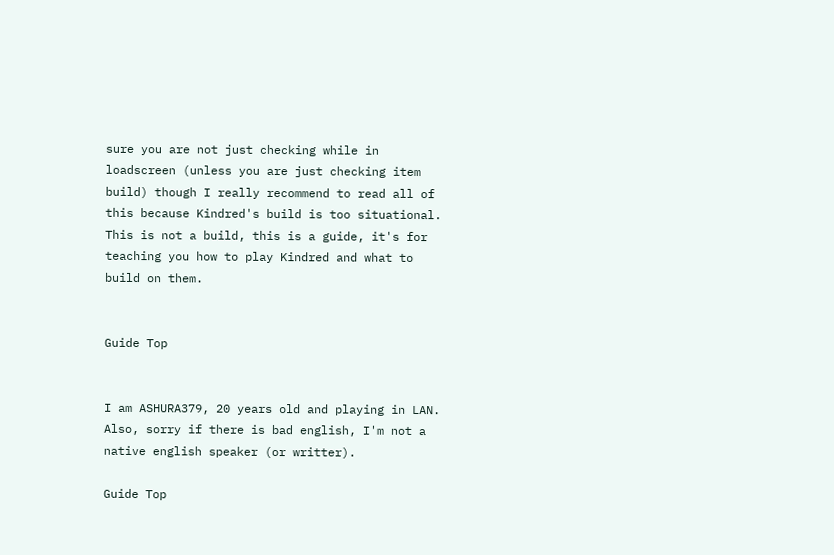sure you are not just checking while in loadscreen (unless you are just checking item build) though I really recommend to read all of this because Kindred's build is too situational. This is not a build, this is a guide, it's for teaching you how to play Kindred and what to build on them.


Guide Top


I am ASHURA379, 20 years old and playing in LAN.
Also, sorry if there is bad english, I'm not a native english speaker (or writter).

Guide Top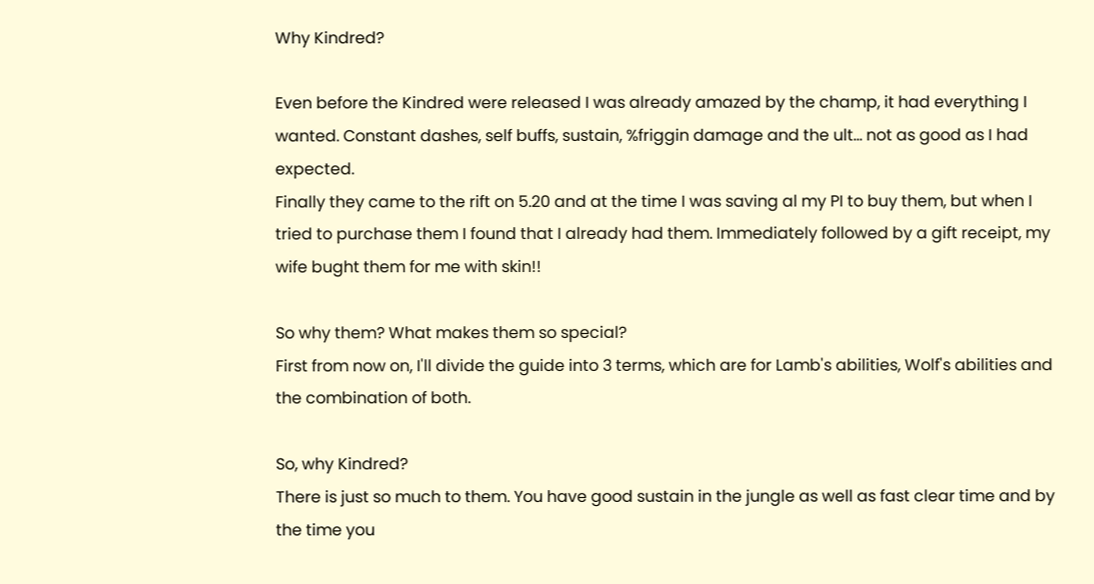Why Kindred?

Even before the Kindred were released I was already amazed by the champ, it had everything I wanted. Constant dashes, self buffs, sustain, %friggin damage and the ult... not as good as I had expected.
Finally they came to the rift on 5.20 and at the time I was saving al my PI to buy them, but when I tried to purchase them I found that I already had them. Immediately followed by a gift receipt, my wife bught them for me with skin!!

So why them? What makes them so special?
First from now on, I'll divide the guide into 3 terms, which are for Lamb's abilities, Wolf's abilities and the combination of both.

So, why Kindred?
There is just so much to them. You have good sustain in the jungle as well as fast clear time and by the time you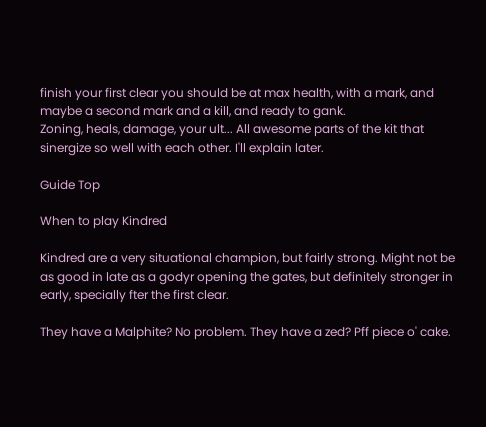finish your first clear you should be at max health, with a mark, and maybe a second mark and a kill, and ready to gank.
Zoning, heals, damage, your ult... All awesome parts of the kit that sinergize so well with each other. I'll explain later.

Guide Top

When to play Kindred

Kindred are a very situational champion, but fairly strong. Might not be as good in late as a godyr opening the gates, but definitely stronger in early, specially fter the first clear.

They have a Malphite? No problem. They have a zed? Pff piece o' cake.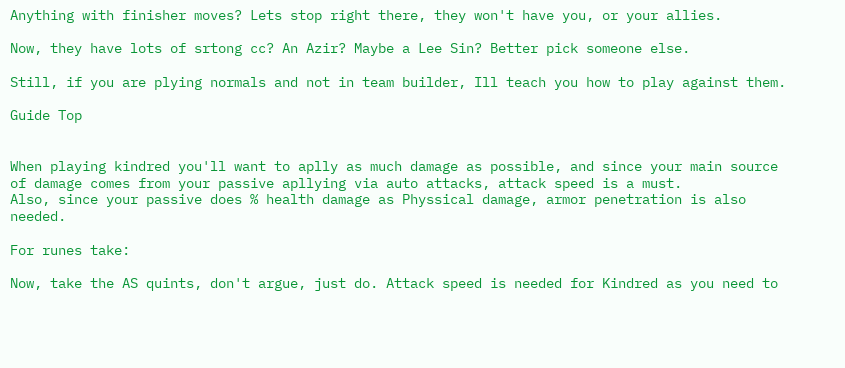Anything with finisher moves? Lets stop right there, they won't have you, or your allies.

Now, they have lots of srtong cc? An Azir? Maybe a Lee Sin? Better pick someone else.

Still, if you are plying normals and not in team builder, Ill teach you how to play against them.

Guide Top


When playing kindred you'll want to aplly as much damage as possible, and since your main source of damage comes from your passive apllying via auto attacks, attack speed is a must.
Also, since your passive does % health damage as Physsical damage, armor penetration is also needed.

For runes take:

Now, take the AS quints, don't argue, just do. Attack speed is needed for Kindred as you need to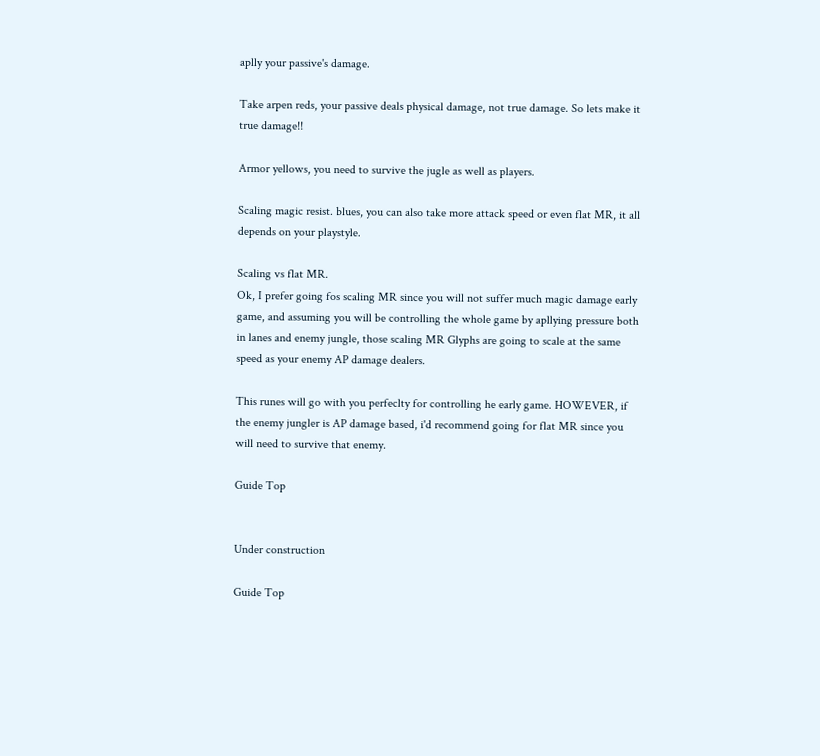aplly your passive's damage.

Take arpen reds, your passive deals physical damage, not true damage. So lets make it true damage!!

Armor yellows, you need to survive the jugle as well as players.

Scaling magic resist. blues, you can also take more attack speed or even flat MR, it all depends on your playstyle.

Scaling vs flat MR.
Ok, I prefer going fos scaling MR since you will not suffer much magic damage early game, and assuming you will be controlling the whole game by apllying pressure both in lanes and enemy jungle, those scaling MR Glyphs are going to scale at the same speed as your enemy AP damage dealers.

This runes will go with you perfeclty for controlling he early game. HOWEVER, if the enemy jungler is AP damage based, i'd recommend going for flat MR since you will need to survive that enemy.

Guide Top


Under construction

Guide Top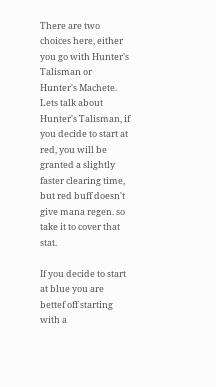There are two choices here, either you go with Hunter's Talisman or Hunter's Machete. Lets talk about Hunter's Talisman, if you decide to start at red, you will be granted a slightly faster clearing time, but red buff doesn't give mana regen. so take it to cover that stat.

If you decide to start at blue you are bettef off starting with a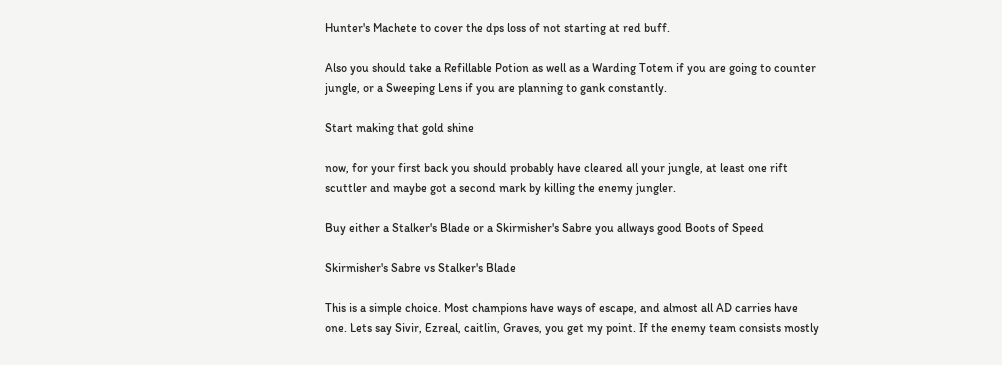Hunter's Machete to cover the dps loss of not starting at red buff.

Also you should take a Refillable Potion as well as a Warding Totem if you are going to counter jungle, or a Sweeping Lens if you are planning to gank constantly.

Start making that gold shine

now, for your first back you should probably have cleared all your jungle, at least one rift scuttler and maybe got a second mark by killing the enemy jungler.

Buy either a Stalker's Blade or a Skirmisher's Sabre you allways good Boots of Speed

Skirmisher's Sabre vs Stalker's Blade

This is a simple choice. Most champions have ways of escape, and almost all AD carries have one. Lets say Sivir, Ezreal, caitlin, Graves, you get my point. If the enemy team consists mostly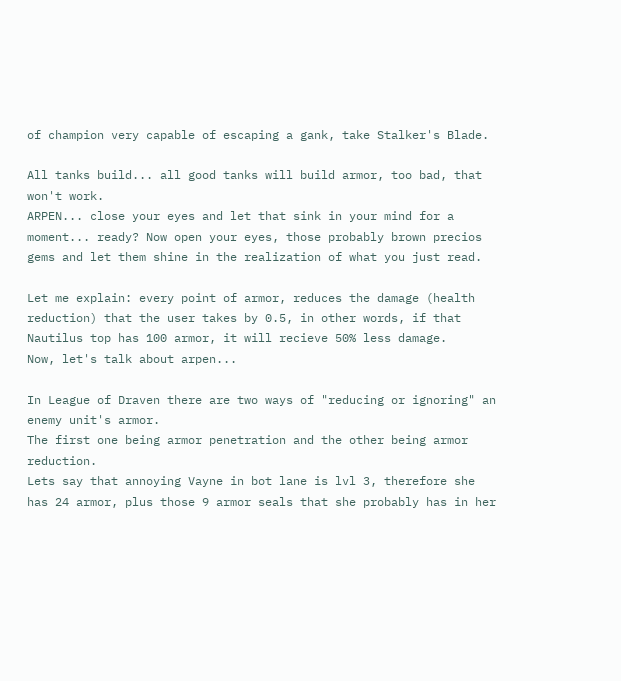of champion very capable of escaping a gank, take Stalker's Blade.

All tanks build... all good tanks will build armor, too bad, that won't work.
ARPEN... close your eyes and let that sink in your mind for a moment... ready? Now open your eyes, those probably brown precios gems and let them shine in the realization of what you just read.

Let me explain: every point of armor, reduces the damage (health reduction) that the user takes by 0.5, in other words, if that Nautilus top has 100 armor, it will recieve 50% less damage.
Now, let's talk about arpen...

In League of Draven there are two ways of "reducing or ignoring" an enemy unit's armor.
The first one being armor penetration and the other being armor reduction.
Lets say that annoying Vayne in bot lane is lvl 3, therefore she has 24 armor, plus those 9 armor seals that she probably has in her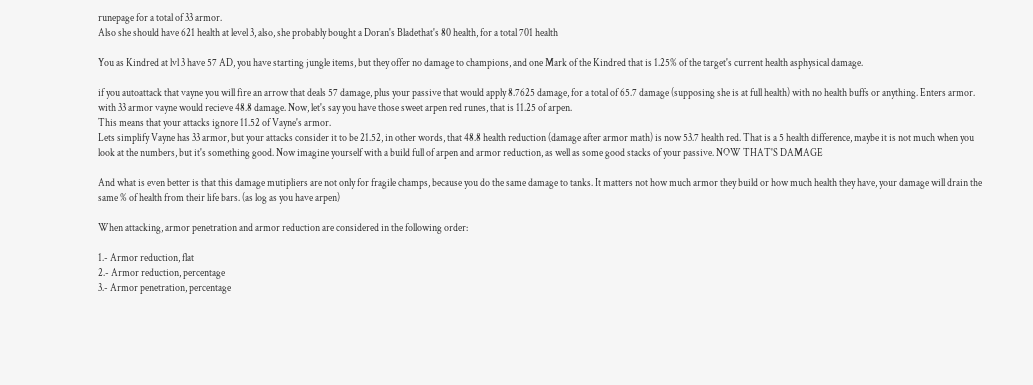runepage for a total of 33 armor.
Also she should have 621 health at level 3, also, she probably bought a Doran's Bladethat's 80 health, for a total 701 health

You as Kindred at lvl 3 have 57 AD, you have starting jungle items, but they offer no damage to champions, and one Mark of the Kindred that is 1.25% of the target's current health asphysical damage.

if you autoattack that vayne you will fire an arrow that deals 57 damage, plus your passive that would apply 8.7625 damage, for a total of 65.7 damage (supposing she is at full health) with no health buffs or anything. Enters armor. with 33 armor vayne would recieve 48.8 damage. Now, let's say you have those sweet arpen red runes, that is 11.25 of arpen.
This means that your attacks ignore 11.52 of Vayne's armor.
Lets simplify Vayne has 33 armor, but your attacks consider it to be 21.52, in other words, that 48.8 health reduction (damage after armor math) is now 53.7 health red. That is a 5 health difference, maybe it is not much when you look at the numbers, but it's something good. Now imagine yourself with a build full of arpen and armor reduction, as well as some good stacks of your passive. NOW THAT'S DAMAGE

And what is even better is that this damage mutipliers are not only for fragile champs, because you do the same damage to tanks. It matters not how much armor they build or how much health they have, your damage will drain the same % of health from their life bars. (as log as you have arpen)

When attacking, armor penetration and armor reduction are considered in the following order:

1.- Armor reduction, flat
2.- Armor reduction, percentage
3.- Armor penetration, percentage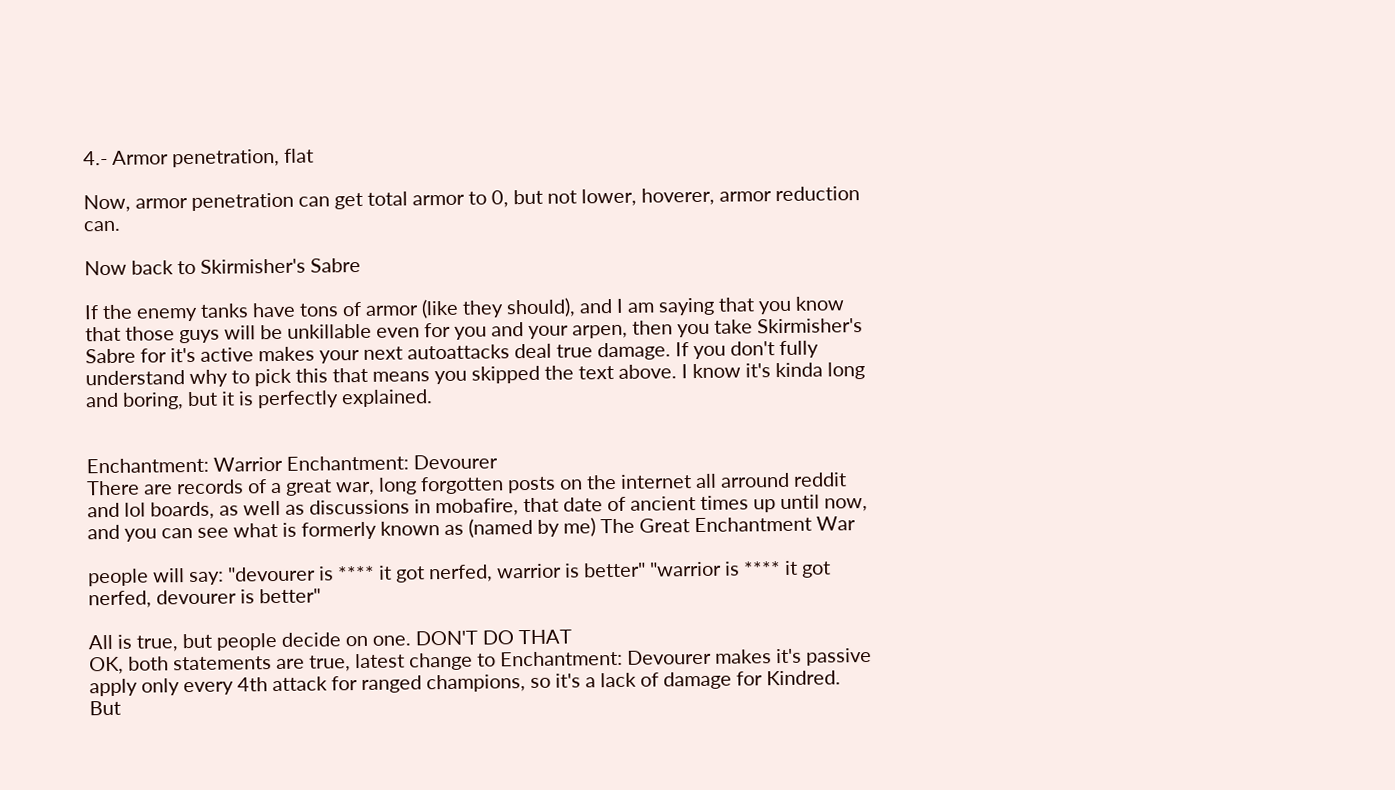4.- Armor penetration, flat

Now, armor penetration can get total armor to 0, but not lower, hoverer, armor reduction can.

Now back to Skirmisher's Sabre

If the enemy tanks have tons of armor (like they should), and I am saying that you know that those guys will be unkillable even for you and your arpen, then you take Skirmisher's Sabre for it's active makes your next autoattacks deal true damage. If you don't fully understand why to pick this that means you skipped the text above. I know it's kinda long and boring, but it is perfectly explained.


Enchantment: Warrior Enchantment: Devourer
There are records of a great war, long forgotten posts on the internet all arround reddit and lol boards, as well as discussions in mobafire, that date of ancient times up until now, and you can see what is formerly known as (named by me) The Great Enchantment War

people will say: "devourer is **** it got nerfed, warrior is better" "warrior is **** it got nerfed, devourer is better"

All is true, but people decide on one. DON'T DO THAT
OK, both statements are true, latest change to Enchantment: Devourer makes it's passive apply only every 4th attack for ranged champions, so it's a lack of damage for Kindred. But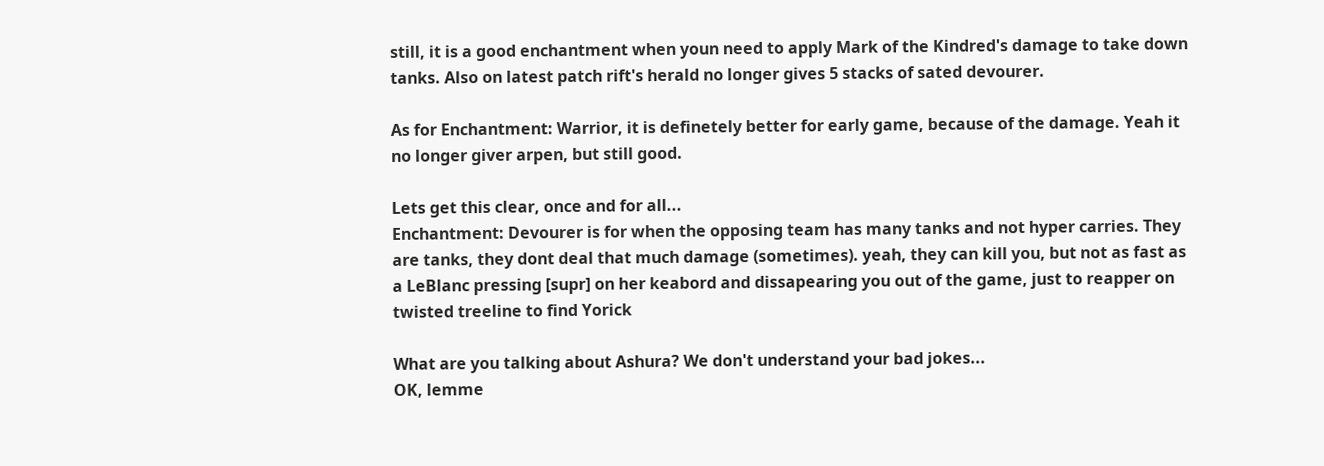still, it is a good enchantment when youn need to apply Mark of the Kindred's damage to take down tanks. Also on latest patch rift's herald no longer gives 5 stacks of sated devourer.

As for Enchantment: Warrior, it is definetely better for early game, because of the damage. Yeah it no longer giver arpen, but still good.

Lets get this clear, once and for all...
Enchantment: Devourer is for when the opposing team has many tanks and not hyper carries. They are tanks, they dont deal that much damage (sometimes). yeah, they can kill you, but not as fast as a LeBlanc pressing [supr] on her keabord and dissapearing you out of the game, just to reapper on twisted treeline to find Yorick

What are you talking about Ashura? We don't understand your bad jokes...
OK, lemme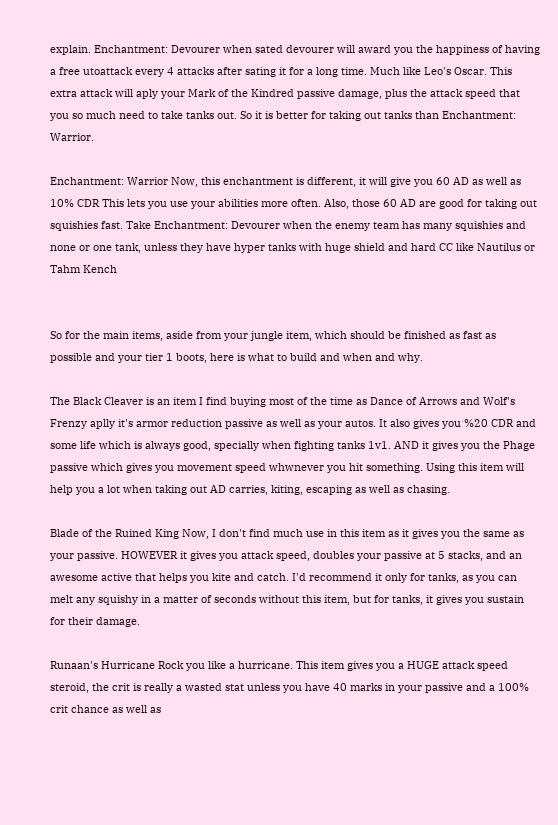explain. Enchantment: Devourer when sated devourer will award you the happiness of having a free utoattack every 4 attacks after sating it for a long time. Much like Leo's Oscar. This extra attack will aply your Mark of the Kindred passive damage, plus the attack speed that you so much need to take tanks out. So it is better for taking out tanks than Enchantment: Warrior.

Enchantment: Warrior Now, this enchantment is different, it will give you 60 AD as well as 10% CDR This lets you use your abilities more often. Also, those 60 AD are good for taking out squishies fast. Take Enchantment: Devourer when the enemy team has many squishies and none or one tank, unless they have hyper tanks with huge shield and hard CC like Nautilus or Tahm Kench


So for the main items, aside from your jungle item, which should be finished as fast as possible and your tier 1 boots, here is what to build and when and why.

The Black Cleaver is an item I find buying most of the time as Dance of Arrows and Wolf's Frenzy aplly it's armor reduction passive as well as your autos. It also gives you %20 CDR and some life which is always good, specially when fighting tanks 1v1. AND it gives you the Phage passive which gives you movement speed whwnever you hit something. Using this item will help you a lot when taking out AD carries, kiting, escaping as well as chasing.

Blade of the Ruined King Now, I don't find much use in this item as it gives you the same as your passive. HOWEVER it gives you attack speed, doubles your passive at 5 stacks, and an awesome active that helps you kite and catch. I'd recommend it only for tanks, as you can melt any squishy in a matter of seconds without this item, but for tanks, it gives you sustain for their damage.

Runaan's Hurricane Rock you like a hurricane. This item gives you a HUGE attack speed steroid, the crit is really a wasted stat unless you have 40 marks in your passive and a 100% crit chance as well as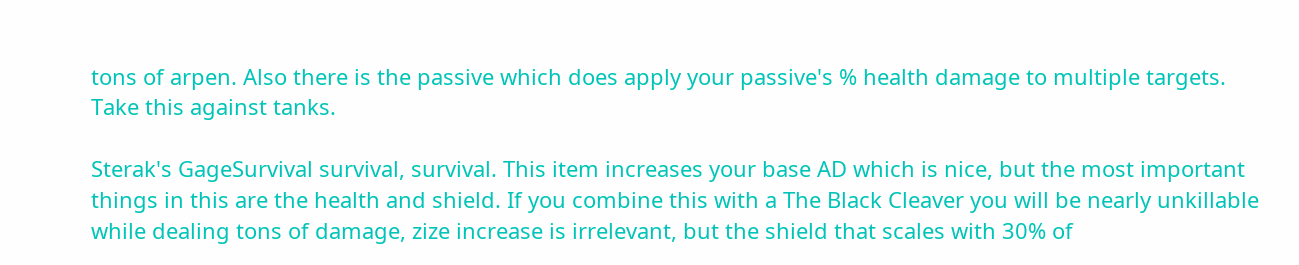tons of arpen. Also there is the passive which does apply your passive's % health damage to multiple targets. Take this against tanks.

Sterak's GageSurvival survival, survival. This item increases your base AD which is nice, but the most important things in this are the health and shield. If you combine this with a The Black Cleaver you will be nearly unkillable while dealing tons of damage, zize increase is irrelevant, but the shield that scales with 30% of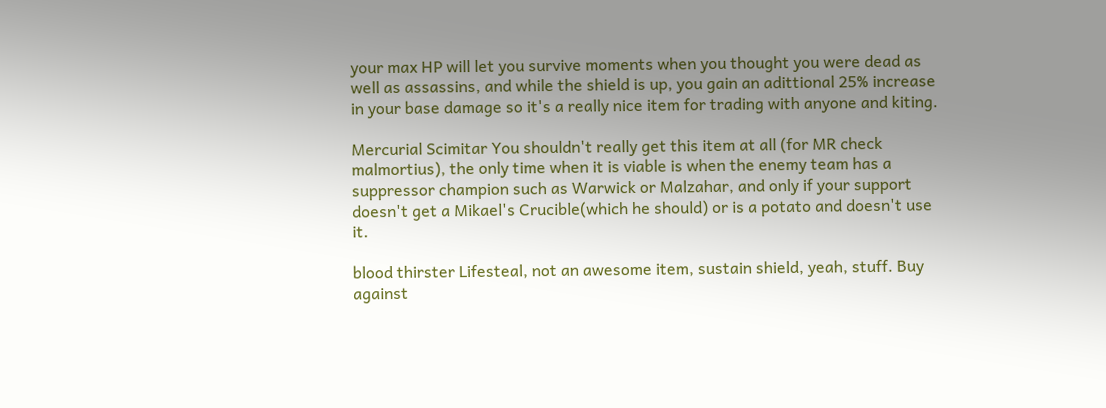your max HP will let you survive moments when you thought you were dead as well as assassins, and while the shield is up, you gain an adittional 25% increase in your base damage so it's a really nice item for trading with anyone and kiting.

Mercurial Scimitar You shouldn't really get this item at all (for MR check malmortius), the only time when it is viable is when the enemy team has a suppressor champion such as Warwick or Malzahar, and only if your support doesn't get a Mikael's Crucible(which he should) or is a potato and doesn't use it.

blood thirster Lifesteal, not an awesome item, sustain shield, yeah, stuff. Buy against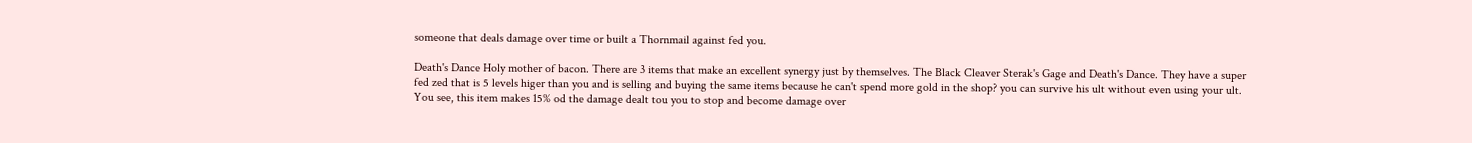someone that deals damage over time or built a Thornmail against fed you.

Death's Dance Holy mother of bacon. There are 3 items that make an excellent synergy just by themselves. The Black Cleaver Sterak's Gage and Death's Dance. They have a super fed zed that is 5 levels higer than you and is selling and buying the same items because he can't spend more gold in the shop? you can survive his ult without even using your ult. You see, this item makes 15% od the damage dealt tou you to stop and become damage over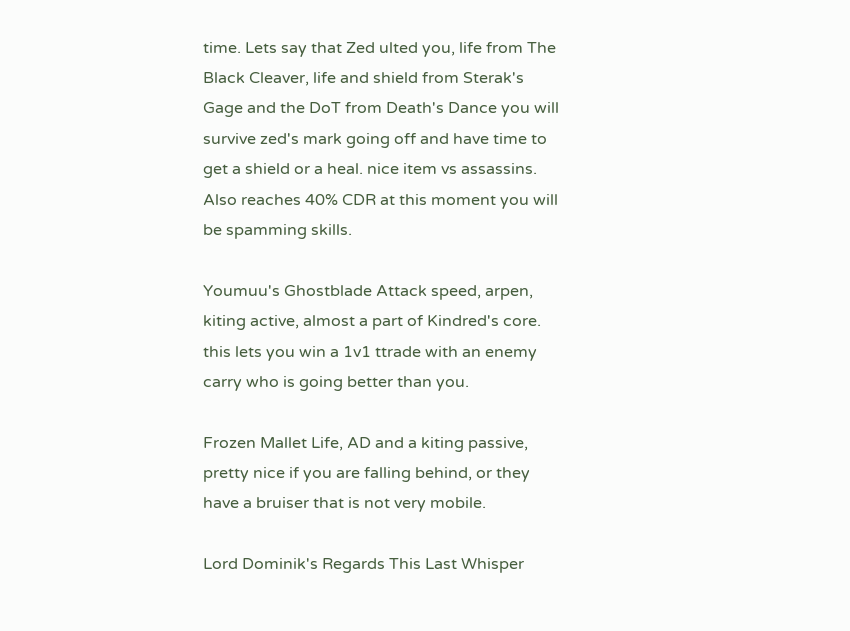time. Lets say that Zed ulted you, life from The Black Cleaver, life and shield from Sterak's Gage and the DoT from Death's Dance you will survive zed's mark going off and have time to get a shield or a heal. nice item vs assassins. Also reaches 40% CDR at this moment you will be spamming skills.

Youmuu's Ghostblade Attack speed, arpen, kiting active, almost a part of Kindred's core. this lets you win a 1v1 ttrade with an enemy carry who is going better than you.

Frozen Mallet Life, AD and a kiting passive, pretty nice if you are falling behind, or they have a bruiser that is not very mobile.

Lord Dominik's Regards This Last Whisper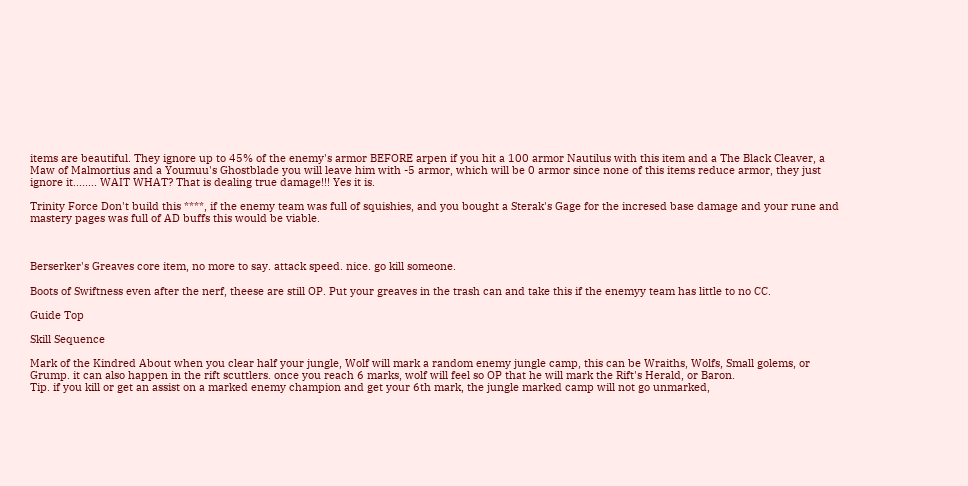items are beautiful. They ignore up to 45% of the enemy's armor BEFORE arpen if you hit a 100 armor Nautilus with this item and a The Black Cleaver, a Maw of Malmortius and a Youmuu's Ghostblade you will leave him with -5 armor, which will be 0 armor since none of this items reduce armor, they just ignore it........ WAIT WHAT? That is dealing true damage!!! Yes it is.

Trinity Force Don't build this ****, if the enemy team was full of squishies, and you bought a Sterak's Gage for the incresed base damage and your rune and mastery pages was full of AD buffs this would be viable.



Berserker's Greaves core item, no more to say. attack speed. nice. go kill someone.

Boots of Swiftness even after the nerf, theese are still OP. Put your greaves in the trash can and take this if the enemyy team has little to no CC.

Guide Top

Skill Sequence

Mark of the Kindred About when you clear half your jungle, Wolf will mark a random enemy jungle camp, this can be Wraiths, Wolfs, Small golems, or Grump. it can also happen in the rift scuttlers. once you reach 6 marks, wolf will feel so OP that he will mark the Rift's Herald, or Baron.
Tip. if you kill or get an assist on a marked enemy champion and get your 6th mark, the jungle marked camp will not go unmarked,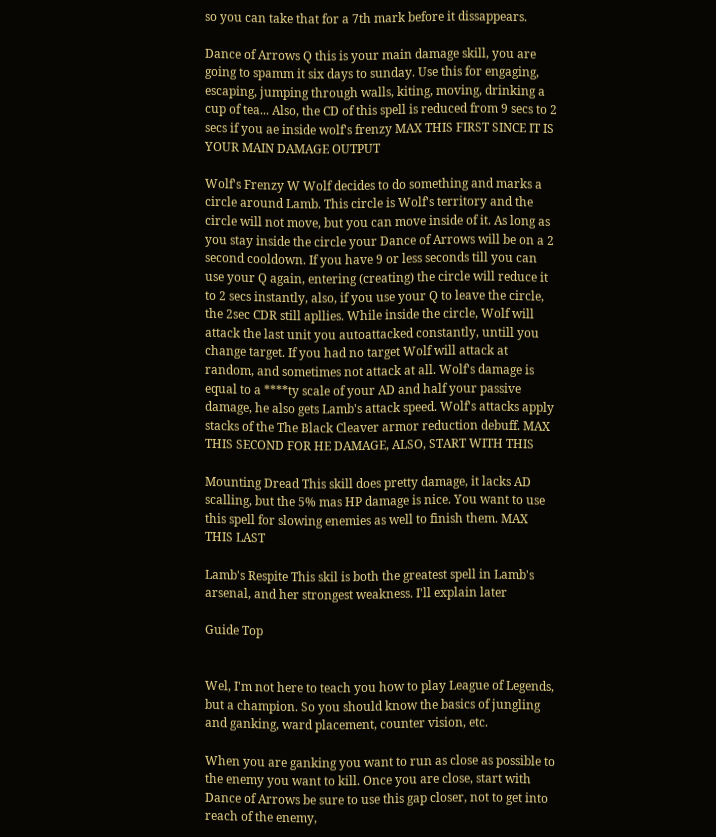so you can take that for a 7th mark before it dissappears.

Dance of Arrows Q this is your main damage skill, you are going to spamm it six days to sunday. Use this for engaging, escaping, jumping through walls, kiting, moving, drinking a cup of tea... Also, the CD of this spell is reduced from 9 secs to 2 secs if you ae inside wolf's frenzy MAX THIS FIRST SINCE IT IS YOUR MAIN DAMAGE OUTPUT

Wolf's Frenzy W Wolf decides to do something and marks a circle around Lamb. This circle is Wolf's territory and the circle will not move, but you can move inside of it. As long as you stay inside the circle your Dance of Arrows will be on a 2 second cooldown. If you have 9 or less seconds till you can use your Q again, entering (creating) the circle will reduce it to 2 secs instantly, also, if you use your Q to leave the circle, the 2sec CDR still apllies. While inside the circle, Wolf will attack the last unit you autoattacked constantly, untill you change target. If you had no target Wolf will attack at random, and sometimes not attack at all. Wolf's damage is equal to a ****ty scale of your AD and half your passive damage, he also gets Lamb's attack speed. Wolf's attacks apply stacks of the The Black Cleaver armor reduction debuff. MAX THIS SECOND FOR HE DAMAGE, ALSO, START WITH THIS

Mounting Dread This skill does pretty damage, it lacks AD scalling, but the 5% mas HP damage is nice. You want to use this spell for slowing enemies as well to finish them. MAX THIS LAST

Lamb's Respite This skil is both the greatest spell in Lamb's arsenal, and her strongest weakness. I'll explain later

Guide Top


Wel, I'm not here to teach you how to play League of Legends, but a champion. So you should know the basics of jungling and ganking, ward placement, counter vision, etc.

When you are ganking you want to run as close as possible to the enemy you want to kill. Once you are close, start with Dance of Arrows be sure to use this gap closer, not to get into reach of the enemy,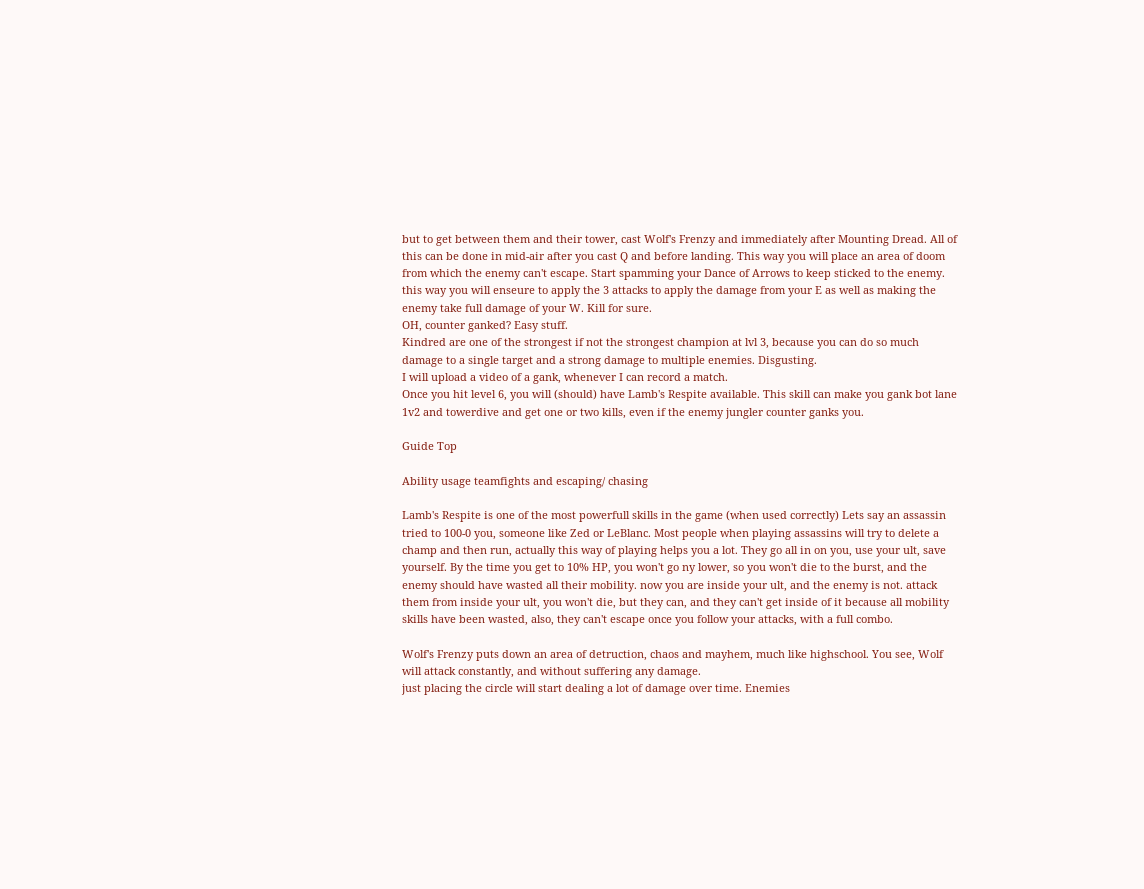but to get between them and their tower, cast Wolf's Frenzy and immediately after Mounting Dread. All of this can be done in mid-air after you cast Q and before landing. This way you will place an area of doom from which the enemy can't escape. Start spamming your Dance of Arrows to keep sticked to the enemy. this way you will enseure to apply the 3 attacks to apply the damage from your E as well as making the enemy take full damage of your W. Kill for sure.
OH, counter ganked? Easy stuff.
Kindred are one of the strongest if not the strongest champion at lvl 3, because you can do so much damage to a single target and a strong damage to multiple enemies. Disgusting.
I will upload a video of a gank, whenever I can record a match.
Once you hit level 6, you will (should) have Lamb's Respite available. This skill can make you gank bot lane 1v2 and towerdive and get one or two kills, even if the enemy jungler counter ganks you.

Guide Top

Ability usage teamfights and escaping/ chasing

Lamb's Respite is one of the most powerfull skills in the game (when used correctly) Lets say an assassin tried to 100-0 you, someone like Zed or LeBlanc. Most people when playing assassins will try to delete a champ and then run, actually this way of playing helps you a lot. They go all in on you, use your ult, save yourself. By the time you get to 10% HP, you won't go ny lower, so you won't die to the burst, and the enemy should have wasted all their mobility. now you are inside your ult, and the enemy is not. attack them from inside your ult, you won't die, but they can, and they can't get inside of it because all mobility skills have been wasted, also, they can't escape once you follow your attacks, with a full combo.

Wolf's Frenzy puts down an area of detruction, chaos and mayhem, much like highschool. You see, Wolf will attack constantly, and without suffering any damage.
just placing the circle will start dealing a lot of damage over time. Enemies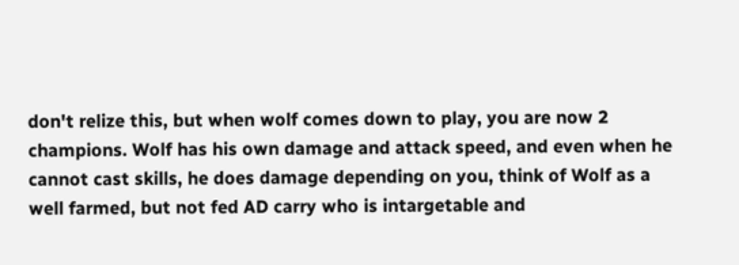don't relize this, but when wolf comes down to play, you are now 2 champions. Wolf has his own damage and attack speed, and even when he cannot cast skills, he does damage depending on you, think of Wolf as a well farmed, but not fed AD carry who is intargetable and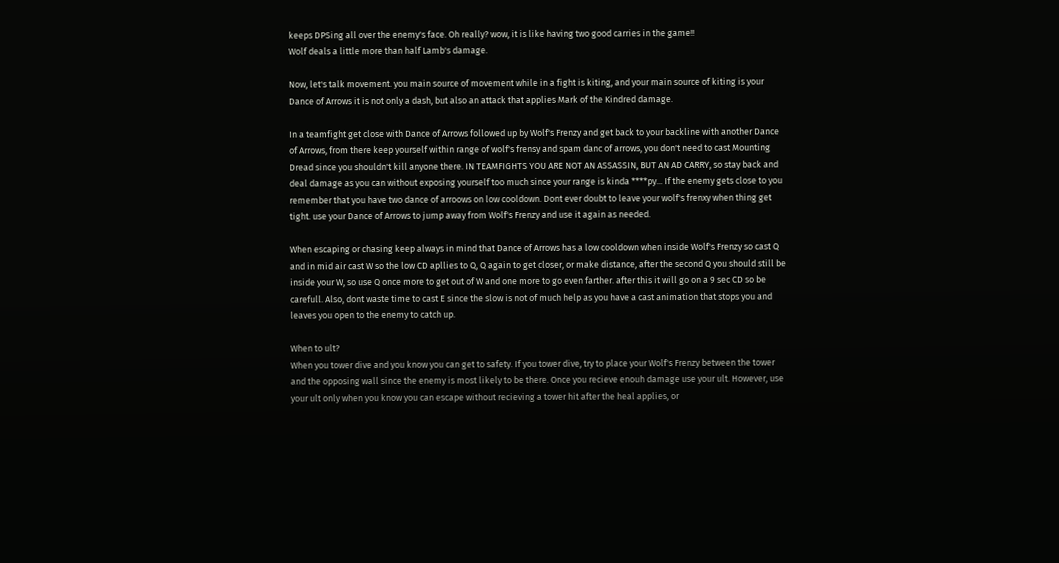keeps DPSing all over the enemy's face. Oh really? wow, it is like having two good carries in the game!!
Wolf deals a little more than half Lamb's damage.

Now, let's talk movement. you main source of movement while in a fight is kiting, and your main source of kiting is your Dance of Arrows it is not only a dash, but also an attack that applies Mark of the Kindred damage.

In a teamfight get close with Dance of Arrows followed up by Wolf's Frenzy and get back to your backline with another Dance of Arrows, from there keep yourself within range of wolf's frensy and spam danc of arrows, you don't need to cast Mounting Dread since you shouldn't kill anyone there. IN TEAMFIGHTS YOU ARE NOT AN ASSASSIN, BUT AN AD CARRY, so stay back and deal damage as you can without exposing yourself too much since your range is kinda ****py... If the enemy gets close to you remember that you have two dance of arroows on low cooldown. Dont ever doubt to leave your wolf's frenxy when thing get tight. use your Dance of Arrows to jump away from Wolf's Frenzy and use it again as needed.

When escaping or chasing keep always in mind that Dance of Arrows has a low cooldown when inside Wolf's Frenzy so cast Q and in mid air cast W so the low CD apllies to Q, Q again to get closer, or make distance, after the second Q you should still be inside your W, so use Q once more to get out of W and one more to go even farther. after this it will go on a 9 sec CD so be carefull. Also, dont waste time to cast E since the slow is not of much help as you have a cast animation that stops you and leaves you open to the enemy to catch up.

When to ult?
When you tower dive and you know you can get to safety. If you tower dive, try to place your Wolf's Frenzy between the tower and the opposing wall since the enemy is most likely to be there. Once you recieve enouh damage use your ult. However, use your ult only when you know you can escape without recieving a tower hit after the heal applies, or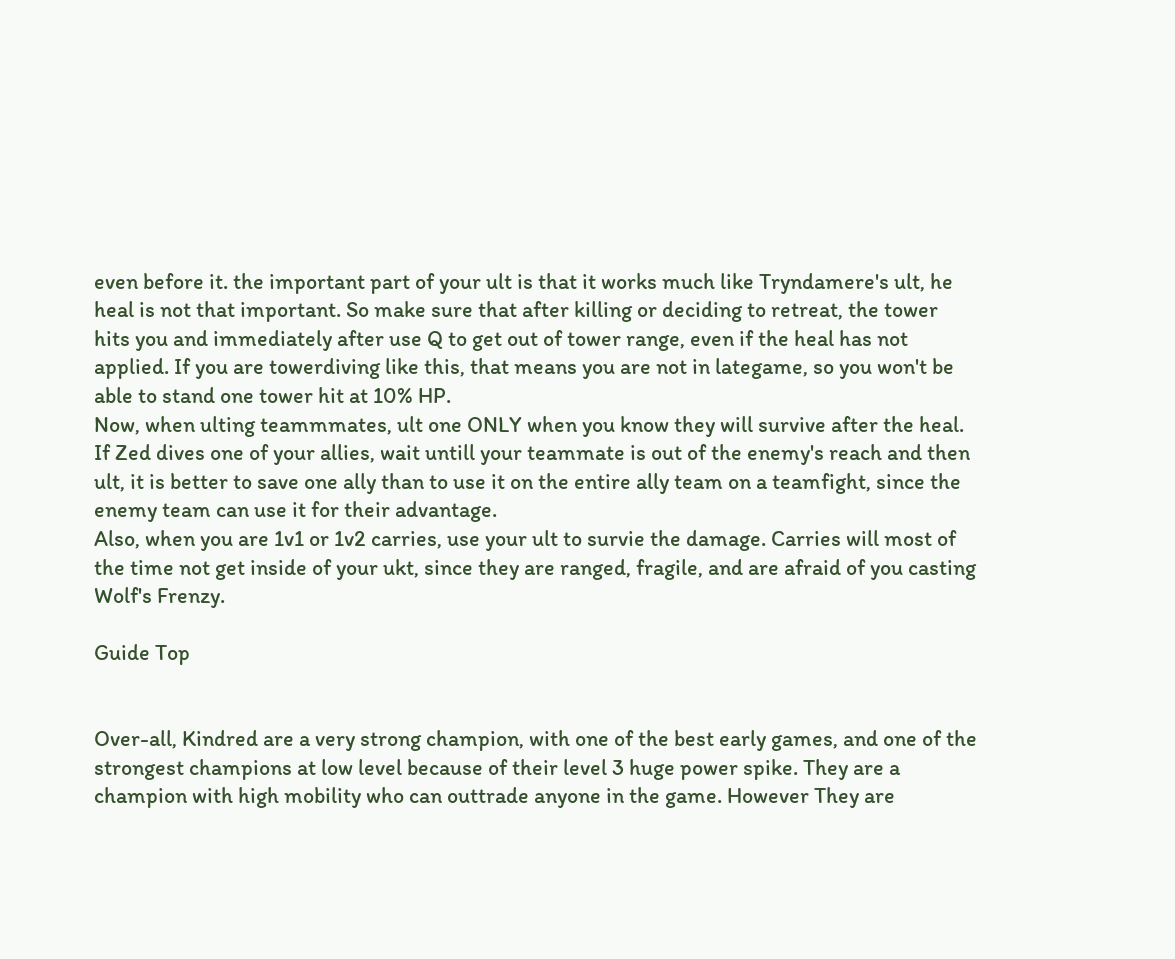even before it. the important part of your ult is that it works much like Tryndamere's ult, he heal is not that important. So make sure that after killing or deciding to retreat, the tower hits you and immediately after use Q to get out of tower range, even if the heal has not applied. If you are towerdiving like this, that means you are not in lategame, so you won't be able to stand one tower hit at 10% HP.
Now, when ulting teammmates, ult one ONLY when you know they will survive after the heal.
If Zed dives one of your allies, wait untill your teammate is out of the enemy's reach and then ult, it is better to save one ally than to use it on the entire ally team on a teamfight, since the enemy team can use it for their advantage.
Also, when you are 1v1 or 1v2 carries, use your ult to survie the damage. Carries will most of the time not get inside of your ukt, since they are ranged, fragile, and are afraid of you casting Wolf's Frenzy.

Guide Top


Over-all, Kindred are a very strong champion, with one of the best early games, and one of the strongest champions at low level because of their level 3 huge power spike. They are a champion with high mobility who can outtrade anyone in the game. However They are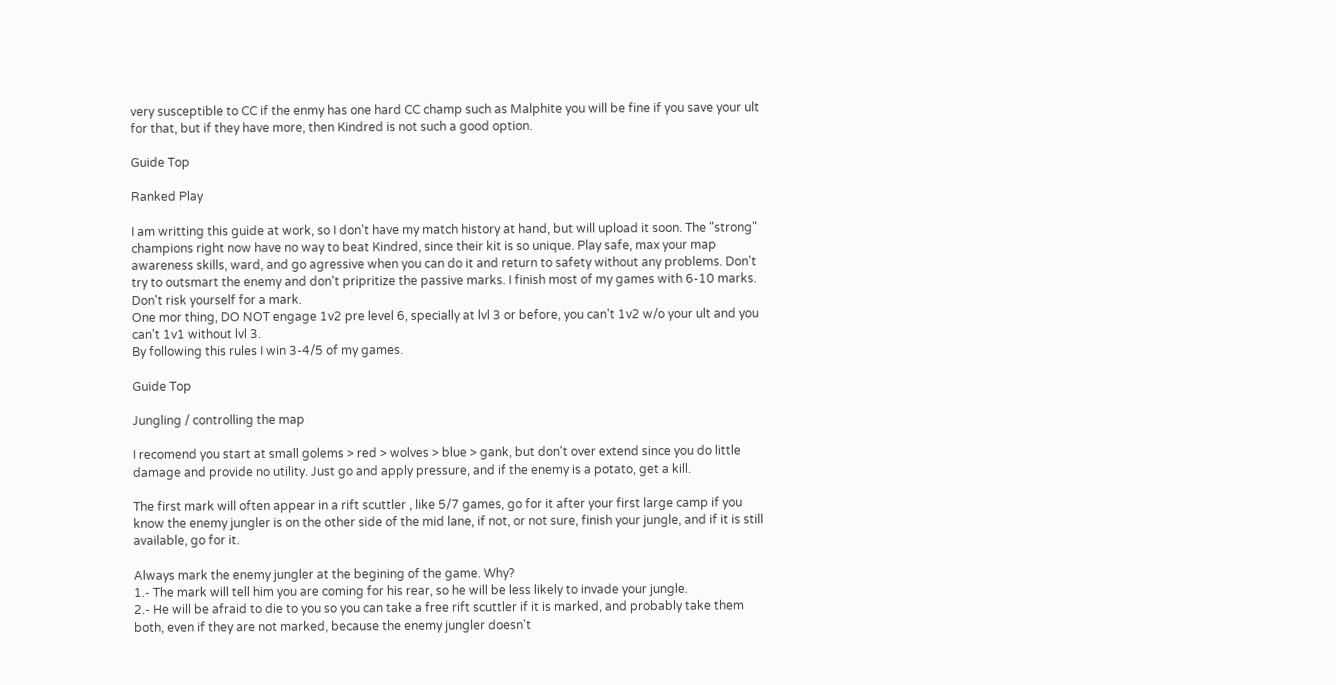very susceptible to CC if the enmy has one hard CC champ such as Malphite you will be fine if you save your ult for that, but if they have more, then Kindred is not such a good option.

Guide Top

Ranked Play

I am writting this guide at work, so I don't have my match history at hand, but will upload it soon. The "strong" champions right now have no way to beat Kindred, since their kit is so unique. Play safe, max your map awareness skills, ward, and go agressive when you can do it and return to safety without any problems. Don't try to outsmart the enemy and don't pripritize the passive marks. I finish most of my games with 6-10 marks. Don't risk yourself for a mark.
One mor thing, DO NOT engage 1v2 pre level 6, specially at lvl 3 or before, you can't 1v2 w/o your ult and you can't 1v1 without lvl 3.
By following this rules I win 3-4/5 of my games.

Guide Top

Jungling / controlling the map

I recomend you start at small golems > red > wolves > blue > gank, but don't over extend since you do little damage and provide no utility. Just go and apply pressure, and if the enemy is a potato, get a kill.

The first mark will often appear in a rift scuttler , like 5/7 games, go for it after your first large camp if you know the enemy jungler is on the other side of the mid lane, if not, or not sure, finish your jungle, and if it is still available, go for it.

Always mark the enemy jungler at the begining of the game. Why?
1.- The mark will tell him you are coming for his rear, so he will be less likely to invade your jungle.
2.- He will be afraid to die to you so you can take a free rift scuttler if it is marked, and probably take them both, even if they are not marked, because the enemy jungler doesn't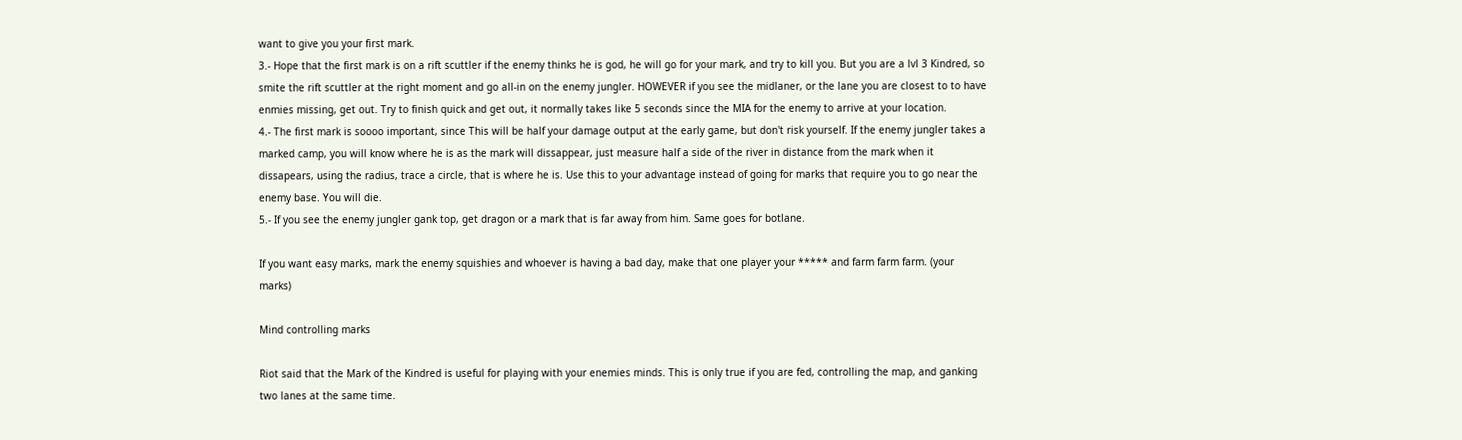want to give you your first mark.
3.- Hope that the first mark is on a rift scuttler if the enemy thinks he is god, he will go for your mark, and try to kill you. But you are a lvl 3 Kindred, so smite the rift scuttler at the right moment and go all-in on the enemy jungler. HOWEVER if you see the midlaner, or the lane you are closest to to have enmies missing, get out. Try to finish quick and get out, it normally takes like 5 seconds since the MIA for the enemy to arrive at your location.
4.- The first mark is soooo important, since This will be half your damage output at the early game, but don't risk yourself. If the enemy jungler takes a marked camp, you will know where he is as the mark will dissappear, just measure half a side of the river in distance from the mark when it dissapears, using the radius, trace a circle, that is where he is. Use this to your advantage instead of going for marks that require you to go near the enemy base. You will die.
5.- If you see the enemy jungler gank top, get dragon or a mark that is far away from him. Same goes for botlane.

If you want easy marks, mark the enemy squishies and whoever is having a bad day, make that one player your ***** and farm farm farm. (your marks)

Mind controlling marks

Riot said that the Mark of the Kindred is useful for playing with your enemies minds. This is only true if you are fed, controlling the map, and ganking two lanes at the same time.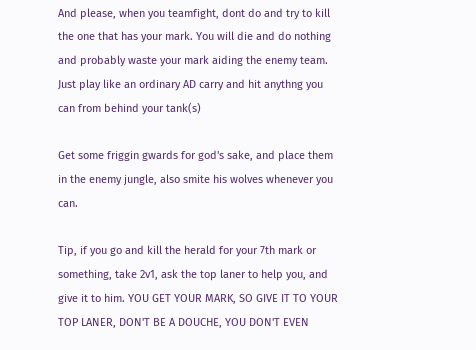And please, when you teamfight, dont do and try to kill the one that has your mark. You will die and do nothing and probably waste your mark aiding the enemy team.
Just play like an ordinary AD carry and hit anythng you can from behind your tank(s)

Get some friggin gwards for god's sake, and place them in the enemy jungle, also smite his wolves whenever you can.

Tip, if you go and kill the herald for your 7th mark or something, take 2v1, ask the top laner to help you, and give it to him. YOU GET YOUR MARK, SO GIVE IT TO YOUR TOP LANER, DON'T BE A DOUCHE, YOU DON'T EVEN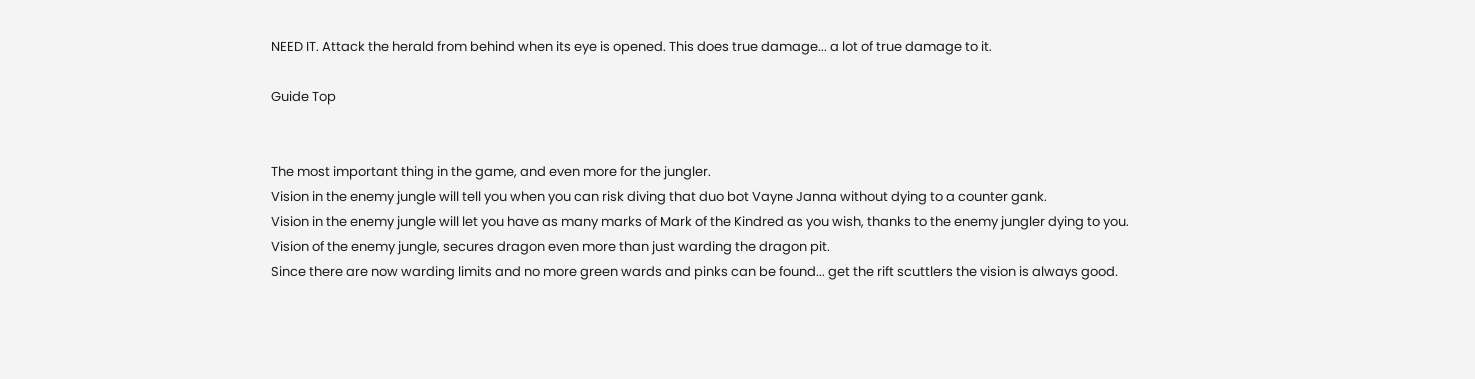NEED IT. Attack the herald from behind when its eye is opened. This does true damage... a lot of true damage to it.

Guide Top


The most important thing in the game, and even more for the jungler.
Vision in the enemy jungle will tell you when you can risk diving that duo bot Vayne Janna without dying to a counter gank.
Vision in the enemy jungle will let you have as many marks of Mark of the Kindred as you wish, thanks to the enemy jungler dying to you.
Vision of the enemy jungle, secures dragon even more than just warding the dragon pit.
Since there are now warding limits and no more green wards and pinks can be found... get the rift scuttlers the vision is always good.